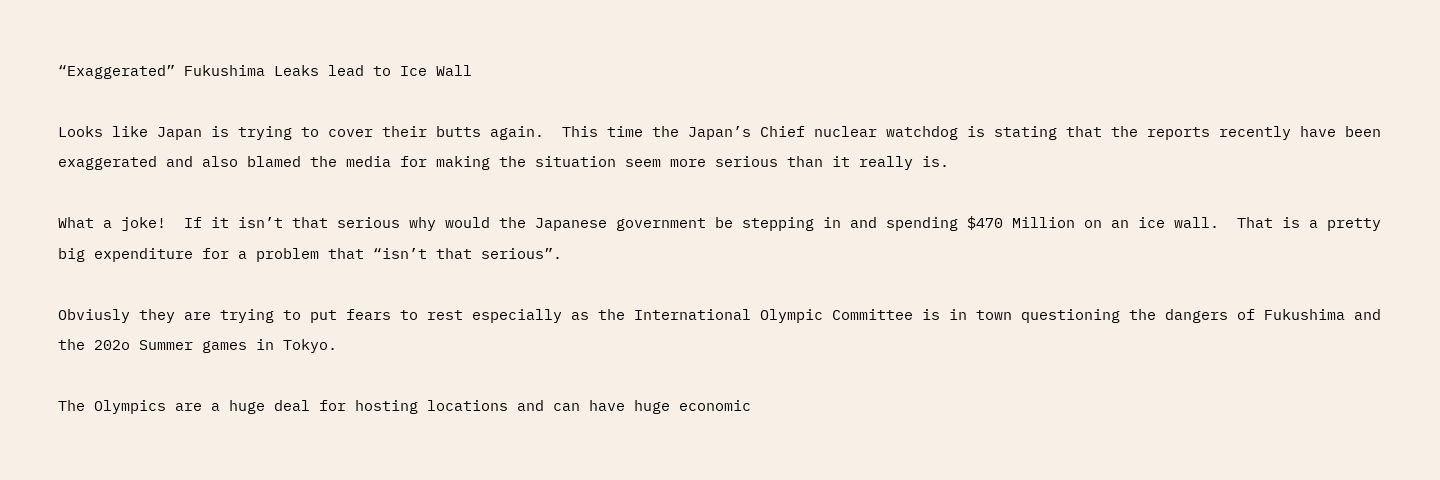“Exaggerated” Fukushima Leaks lead to Ice Wall

Looks like Japan is trying to cover their butts again.  This time the Japan’s Chief nuclear watchdog is stating that the reports recently have been exaggerated and also blamed the media for making the situation seem more serious than it really is.

What a joke!  If it isn’t that serious why would the Japanese government be stepping in and spending $470 Million on an ice wall.  That is a pretty big expenditure for a problem that “isn’t that serious”.

Obviusly they are trying to put fears to rest especially as the International Olympic Committee is in town questioning the dangers of Fukushima and the 202o Summer games in Tokyo.

The Olympics are a huge deal for hosting locations and can have huge economic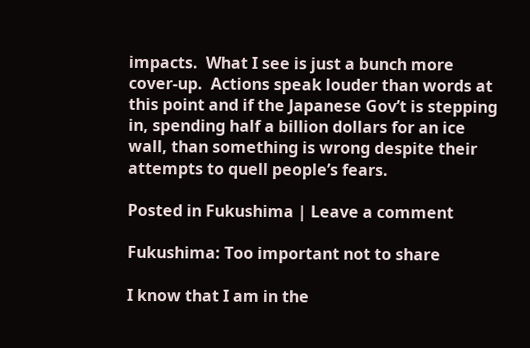impacts.  What I see is just a bunch more cover-up.  Actions speak louder than words at this point and if the Japanese Gov’t is stepping in, spending half a billion dollars for an ice wall, than something is wrong despite their attempts to quell people’s fears.

Posted in Fukushima | Leave a comment

Fukushima: Too important not to share

I know that I am in the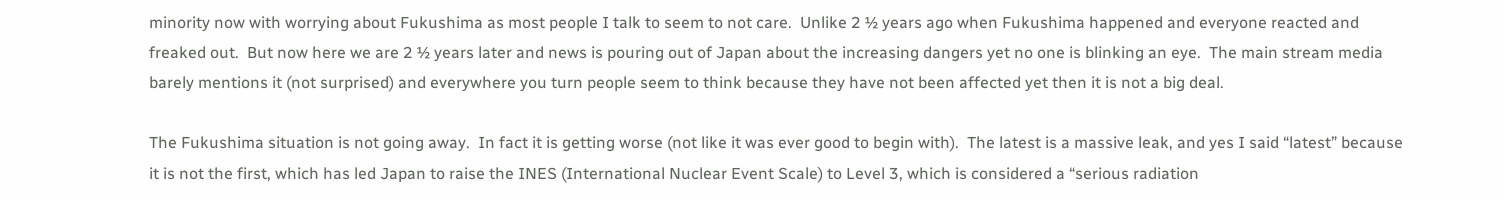minority now with worrying about Fukushima as most people I talk to seem to not care.  Unlike 2 ½ years ago when Fukushima happened and everyone reacted and freaked out.  But now here we are 2 ½ years later and news is pouring out of Japan about the increasing dangers yet no one is blinking an eye.  The main stream media barely mentions it (not surprised) and everywhere you turn people seem to think because they have not been affected yet then it is not a big deal.

The Fukushima situation is not going away.  In fact it is getting worse (not like it was ever good to begin with).  The latest is a massive leak, and yes I said “latest” because it is not the first, which has led Japan to raise the INES (International Nuclear Event Scale) to Level 3, which is considered a “serious radiation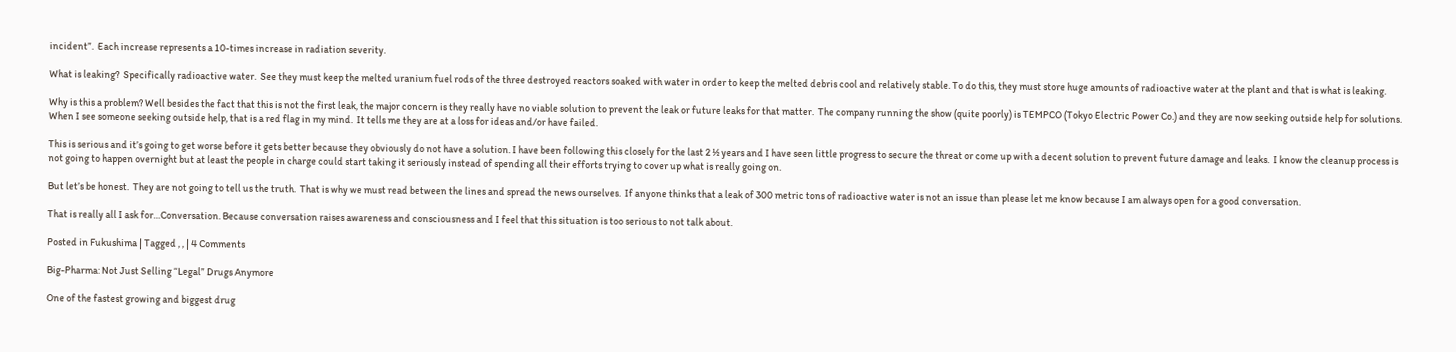incident”.  Each increase represents a 10-times increase in radiation severity.

What is leaking?  Specifically radioactive water.  See they must keep the melted uranium fuel rods of the three destroyed reactors soaked with water in order to keep the melted debris cool and relatively stable. To do this, they must store huge amounts of radioactive water at the plant and that is what is leaking.

Why is this a problem? Well besides the fact that this is not the first leak, the major concern is they really have no viable solution to prevent the leak or future leaks for that matter.  The company running the show (quite poorly) is TEMPCO (Tokyo Electric Power Co.) and they are now seeking outside help for solutions.  When I see someone seeking outside help, that is a red flag in my mind.  It tells me they are at a loss for ideas and/or have failed.

This is serious and it’s going to get worse before it gets better because they obviously do not have a solution. I have been following this closely for the last 2 ½ years and I have seen little progress to secure the threat or come up with a decent solution to prevent future damage and leaks.  I know the cleanup process is not going to happen overnight but at least the people in charge could start taking it seriously instead of spending all their efforts trying to cover up what is really going on.

But let’s be honest.  They are not going to tell us the truth.  That is why we must read between the lines and spread the news ourselves.  If anyone thinks that a leak of 300 metric tons of radioactive water is not an issue than please let me know because I am always open for a good conversation.

That is really all I ask for…Conversation. Because conversation raises awareness and consciousness and I feel that this situation is too serious to not talk about.

Posted in Fukushima | Tagged , , | 4 Comments

Big-Pharma: Not Just Selling “Legal” Drugs Anymore

One of the fastest growing and biggest drug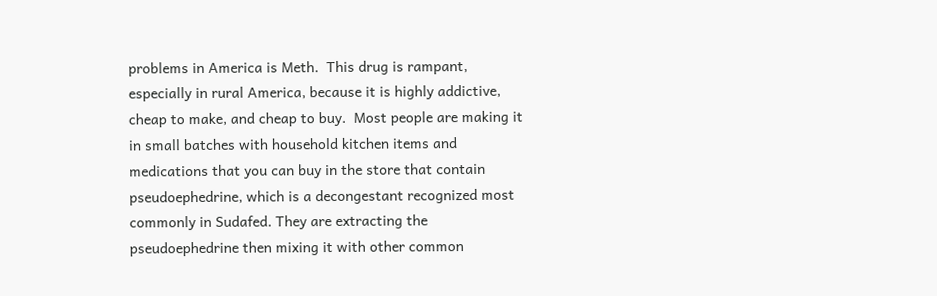problems in America is Meth.  This drug is rampant, especially in rural America, because it is highly addictive, cheap to make, and cheap to buy.  Most people are making it in small batches with household kitchen items and medications that you can buy in the store that contain pseudoephedrine, which is a decongestant recognized most commonly in Sudafed. They are extracting the pseudoephedrine then mixing it with other common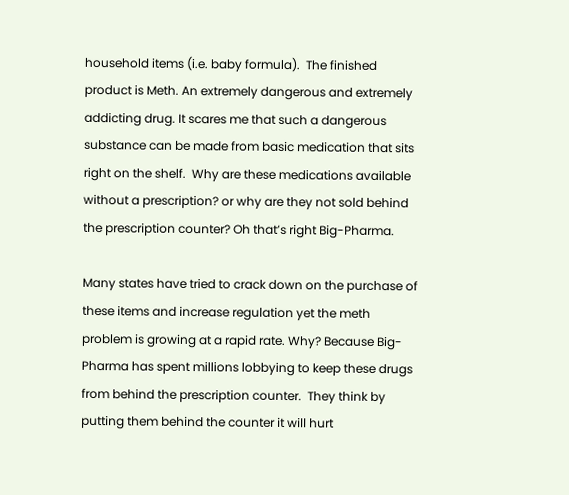household items (i.e. baby formula).  The finished product is Meth. An extremely dangerous and extremely addicting drug. It scares me that such a dangerous substance can be made from basic medication that sits right on the shelf.  Why are these medications available without a prescription? or why are they not sold behind the prescription counter? Oh that’s right Big-Pharma.

Many states have tried to crack down on the purchase of these items and increase regulation yet the meth problem is growing at a rapid rate. Why? Because Big-Pharma has spent millions lobbying to keep these drugs from behind the prescription counter.  They think by putting them behind the counter it will hurt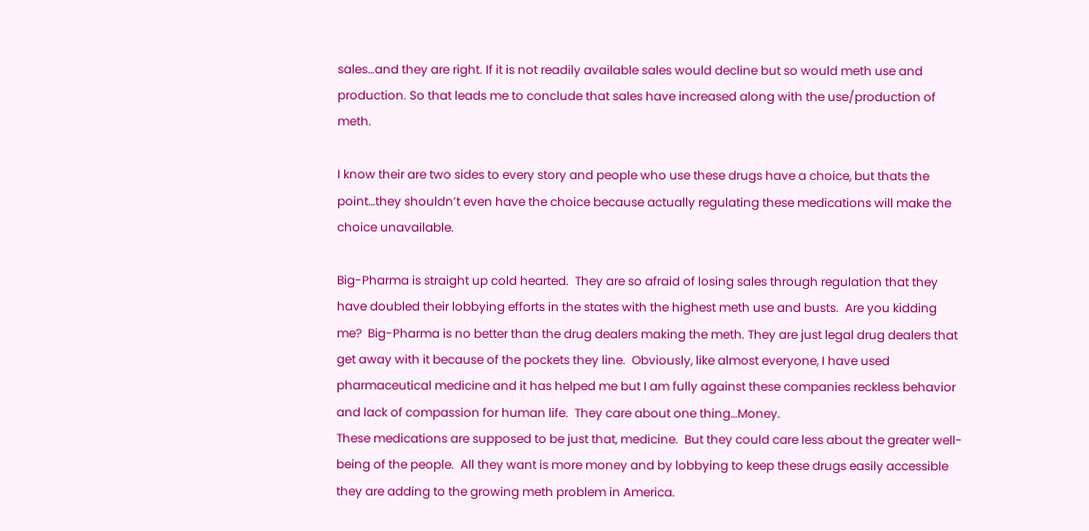sales…and they are right. If it is not readily available sales would decline but so would meth use and production. So that leads me to conclude that sales have increased along with the use/production of meth.

I know their are two sides to every story and people who use these drugs have a choice, but thats the point…they shouldn’t even have the choice because actually regulating these medications will make the choice unavailable.

Big-Pharma is straight up cold hearted.  They are so afraid of losing sales through regulation that they have doubled their lobbying efforts in the states with the highest meth use and busts.  Are you kidding me?  Big-Pharma is no better than the drug dealers making the meth. They are just legal drug dealers that get away with it because of the pockets they line.  Obviously, like almost everyone, I have used pharmaceutical medicine and it has helped me but I am fully against these companies reckless behavior and lack of compassion for human life.  They care about one thing…Money.
These medications are supposed to be just that, medicine.  But they could care less about the greater well-being of the people.  All they want is more money and by lobbying to keep these drugs easily accessible they are adding to the growing meth problem in America.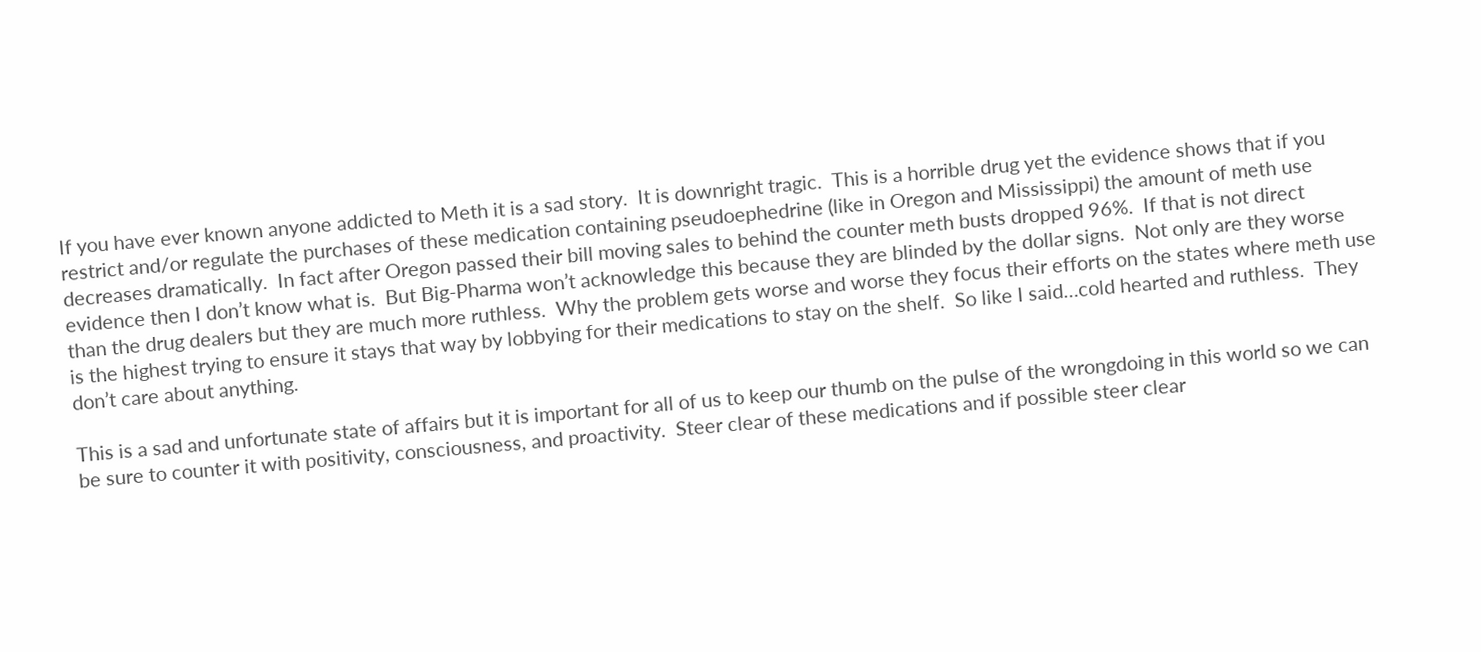If you have ever known anyone addicted to Meth it is a sad story.  It is downright tragic.  This is a horrible drug yet the evidence shows that if you restrict and/or regulate the purchases of these medication containing pseudoephedrine (like in Oregon and Mississippi) the amount of meth use decreases dramatically.  In fact after Oregon passed their bill moving sales to behind the counter meth busts dropped 96%.  If that is not direct evidence then I don’t know what is.  But Big-Pharma won’t acknowledge this because they are blinded by the dollar signs.  Not only are they worse than the drug dealers but they are much more ruthless.  Why the problem gets worse and worse they focus their efforts on the states where meth use is the highest trying to ensure it stays that way by lobbying for their medications to stay on the shelf.  So like I said…cold hearted and ruthless.  They don’t care about anything.

This is a sad and unfortunate state of affairs but it is important for all of us to keep our thumb on the pulse of the wrongdoing in this world so we can be sure to counter it with positivity, consciousness, and proactivity.  Steer clear of these medications and if possible steer clear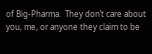of Big-Pharma.  They don’t care about you, me, or anyone they claim to be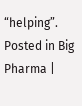“helping”.
Posted in Big Pharma |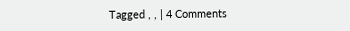Tagged , , | 4 Comments